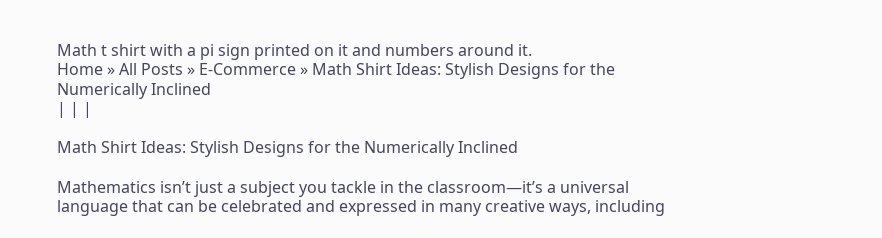Math t shirt with a pi sign printed on it and numbers around it.
Home » All Posts » E-Commerce » Math Shirt Ideas: Stylish Designs for the Numerically Inclined
| | |

Math Shirt Ideas: Stylish Designs for the Numerically Inclined

Mathematics isn’t just a subject you tackle in the classroom—it’s a universal language that can be celebrated and expressed in many creative ways, including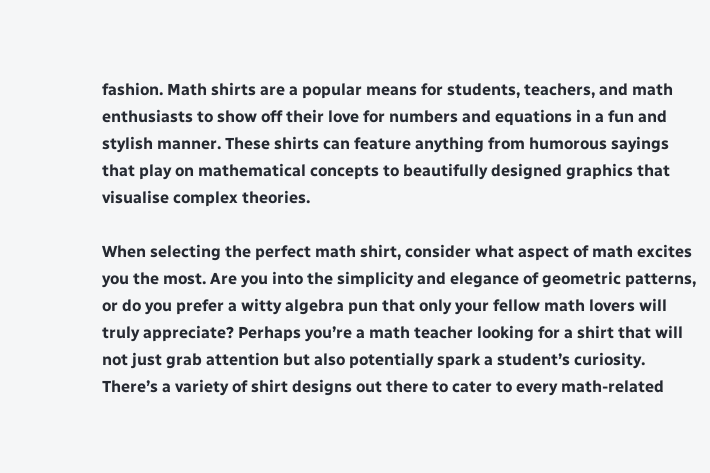fashion. Math shirts are a popular means for students, teachers, and math enthusiasts to show off their love for numbers and equations in a fun and stylish manner. These shirts can feature anything from humorous sayings that play on mathematical concepts to beautifully designed graphics that visualise complex theories.

When selecting the perfect math shirt, consider what aspect of math excites you the most. Are you into the simplicity and elegance of geometric patterns, or do you prefer a witty algebra pun that only your fellow math lovers will truly appreciate? Perhaps you’re a math teacher looking for a shirt that will not just grab attention but also potentially spark a student’s curiosity. There’s a variety of shirt designs out there to cater to every math-related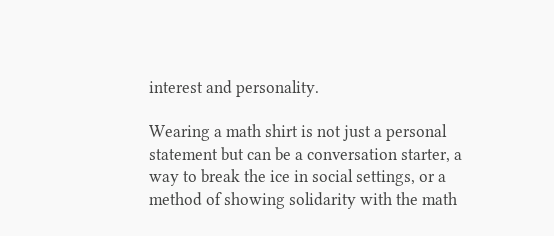interest and personality.

Wearing a math shirt is not just a personal statement but can be a conversation starter, a way to break the ice in social settings, or a method of showing solidarity with the math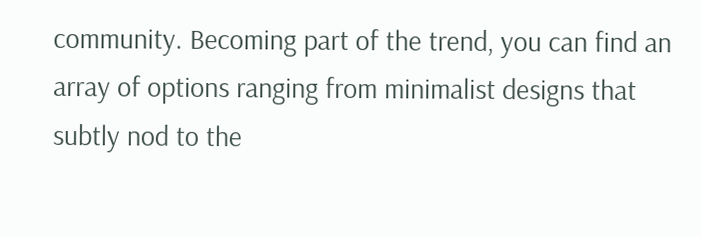community. Becoming part of the trend, you can find an array of options ranging from minimalist designs that subtly nod to the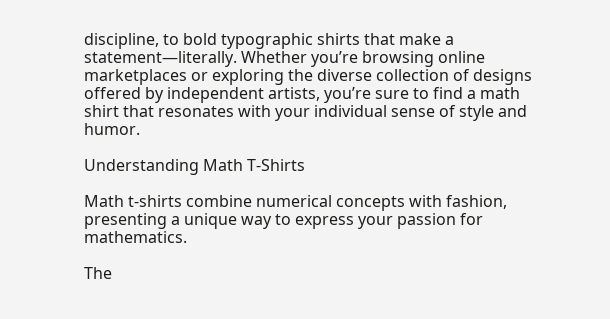discipline, to bold typographic shirts that make a statement—literally. Whether you’re browsing online marketplaces or exploring the diverse collection of designs offered by independent artists, you’re sure to find a math shirt that resonates with your individual sense of style and humor.

Understanding Math T-Shirts

Math t-shirts combine numerical concepts with fashion, presenting a unique way to express your passion for mathematics.

The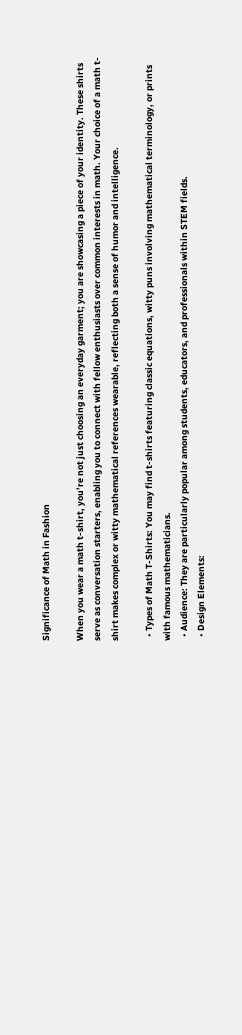Significance of Math in Fashion

When you wear a math t-shirt, you’re not just choosing an everyday garment; you are showcasing a piece of your identity. These shirts serve as conversation starters, enabling you to connect with fellow enthusiasts over common interests in math. Your choice of a math t-shirt makes complex or witty mathematical references wearable, reflecting both a sense of humor and intelligence.

  • Types of Math T-Shirts: You may find t-shirts featuring classic equations, witty puns involving mathematical terminology, or prints with famous mathematicians.
  • Audience: They are particularly popular among students, educators, and professionals within STEM fields.
  • Design Elements: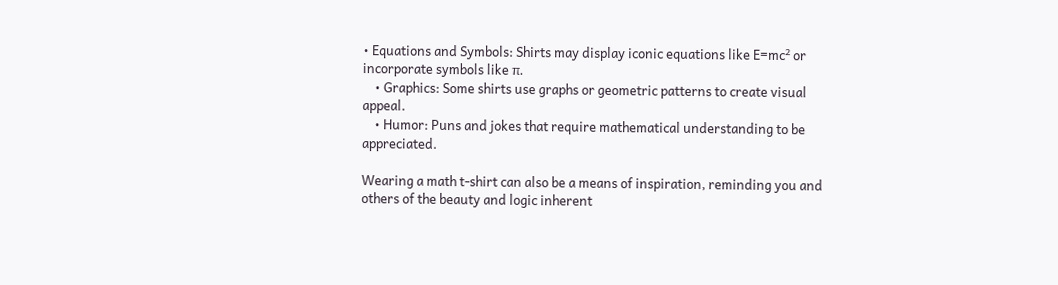• Equations and Symbols: Shirts may display iconic equations like E=mc² or incorporate symbols like π.
    • Graphics: Some shirts use graphs or geometric patterns to create visual appeal.
    • Humor: Puns and jokes that require mathematical understanding to be appreciated.

Wearing a math t-shirt can also be a means of inspiration, reminding you and others of the beauty and logic inherent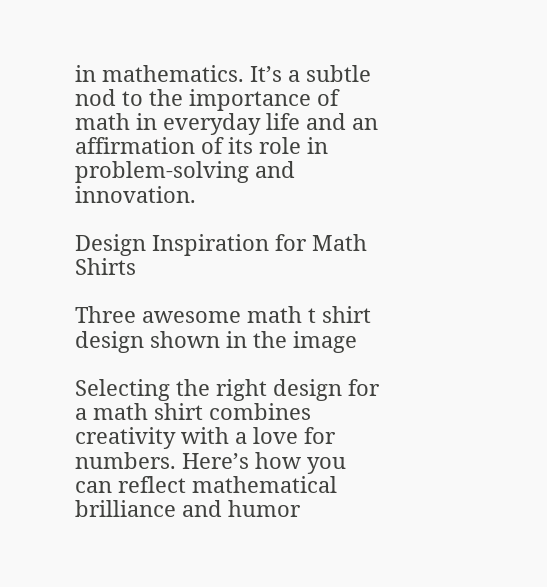in mathematics. It’s a subtle nod to the importance of math in everyday life and an affirmation of its role in problem-solving and innovation.

Design Inspiration for Math Shirts

Three awesome math t shirt design shown in the image

Selecting the right design for a math shirt combines creativity with a love for numbers. Here’s how you can reflect mathematical brilliance and humor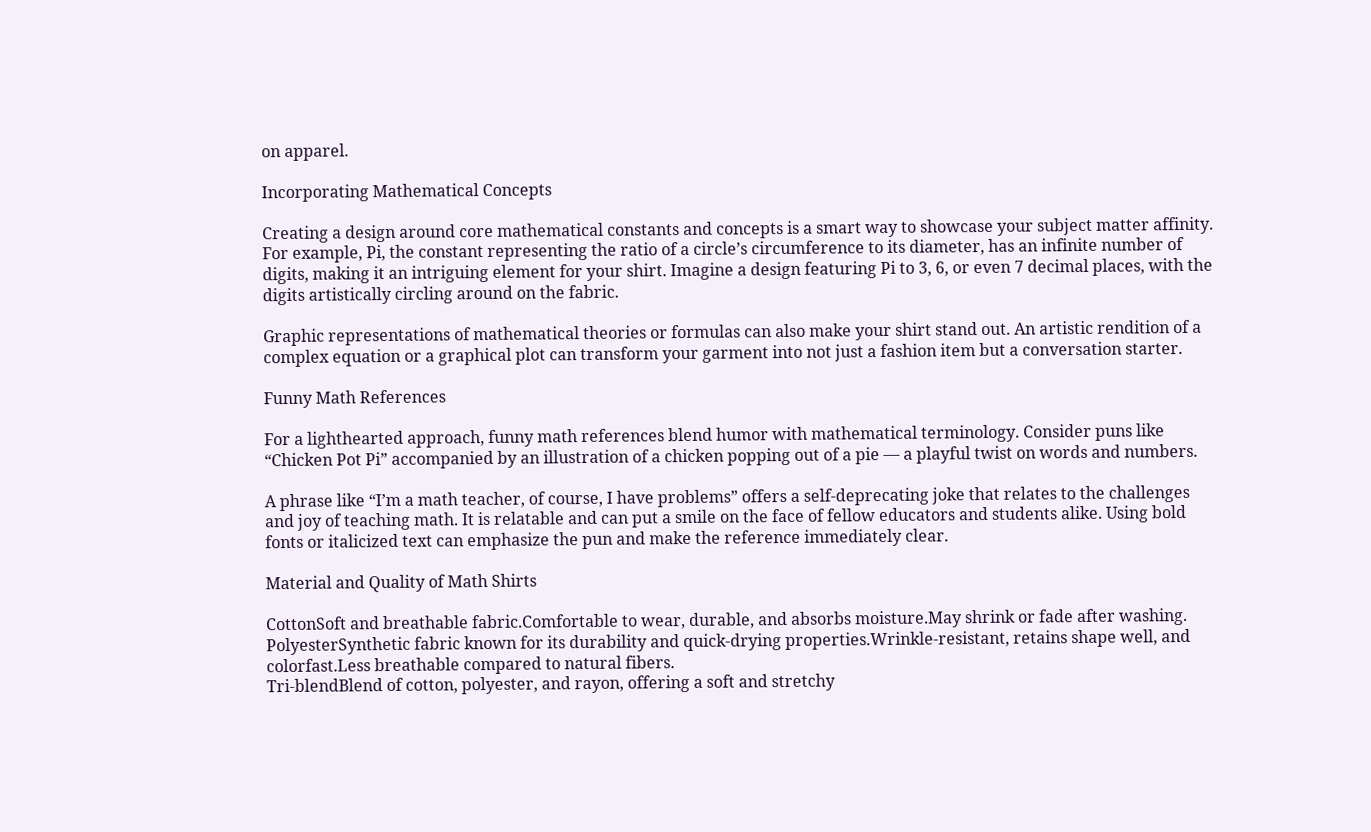on apparel.

Incorporating Mathematical Concepts

Creating a design around core mathematical constants and concepts is a smart way to showcase your subject matter affinity. For example, Pi, the constant representing the ratio of a circle’s circumference to its diameter, has an infinite number of digits, making it an intriguing element for your shirt. Imagine a design featuring Pi to 3, 6, or even 7 decimal places, with the digits artistically circling around on the fabric.

Graphic representations of mathematical theories or formulas can also make your shirt stand out. An artistic rendition of a complex equation or a graphical plot can transform your garment into not just a fashion item but a conversation starter.

Funny Math References

For a lighthearted approach, funny math references blend humor with mathematical terminology. Consider puns like “Chicken Pot Pi” accompanied by an illustration of a chicken popping out of a pie — a playful twist on words and numbers.

A phrase like “I’m a math teacher, of course, I have problems” offers a self-deprecating joke that relates to the challenges and joy of teaching math. It is relatable and can put a smile on the face of fellow educators and students alike. Using bold fonts or italicized text can emphasize the pun and make the reference immediately clear.

Material and Quality of Math Shirts

CottonSoft and breathable fabric.Comfortable to wear, durable, and absorbs moisture.May shrink or fade after washing.
PolyesterSynthetic fabric known for its durability and quick-drying properties.Wrinkle-resistant, retains shape well, and colorfast.Less breathable compared to natural fibers.
Tri-blendBlend of cotton, polyester, and rayon, offering a soft and stretchy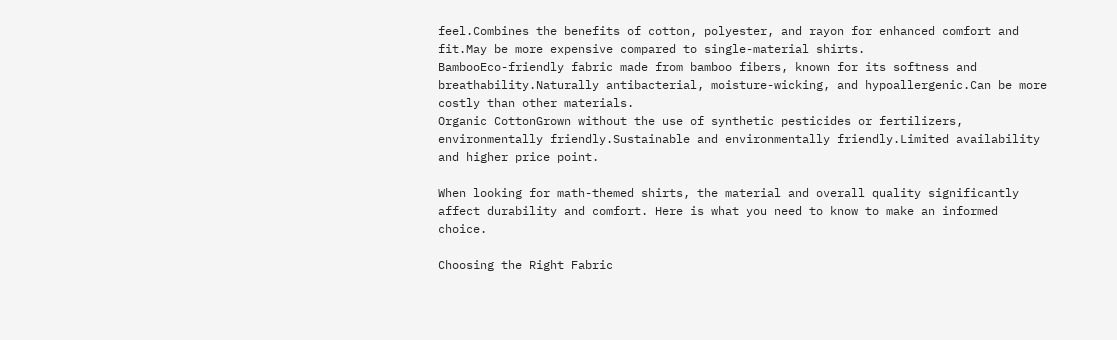feel.Combines the benefits of cotton, polyester, and rayon for enhanced comfort and fit.May be more expensive compared to single-material shirts.
BambooEco-friendly fabric made from bamboo fibers, known for its softness and breathability.Naturally antibacterial, moisture-wicking, and hypoallergenic.Can be more costly than other materials.
Organic CottonGrown without the use of synthetic pesticides or fertilizers, environmentally friendly.Sustainable and environmentally friendly.Limited availability and higher price point.

When looking for math-themed shirts, the material and overall quality significantly affect durability and comfort. Here is what you need to know to make an informed choice.

Choosing the Right Fabric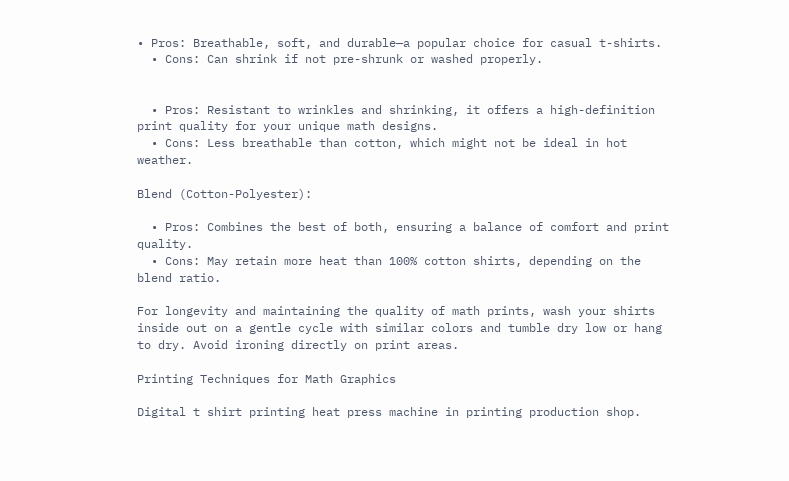• Pros: Breathable, soft, and durable—a popular choice for casual t-shirts.
  • Cons: Can shrink if not pre-shrunk or washed properly.


  • Pros: Resistant to wrinkles and shrinking, it offers a high-definition print quality for your unique math designs.
  • Cons: Less breathable than cotton, which might not be ideal in hot weather.

Blend (Cotton-Polyester):

  • Pros: Combines the best of both, ensuring a balance of comfort and print quality.
  • Cons: May retain more heat than 100% cotton shirts, depending on the blend ratio.

For longevity and maintaining the quality of math prints, wash your shirts inside out on a gentle cycle with similar colors and tumble dry low or hang to dry. Avoid ironing directly on print areas.

Printing Techniques for Math Graphics

Digital t shirt printing heat press machine in printing production shop.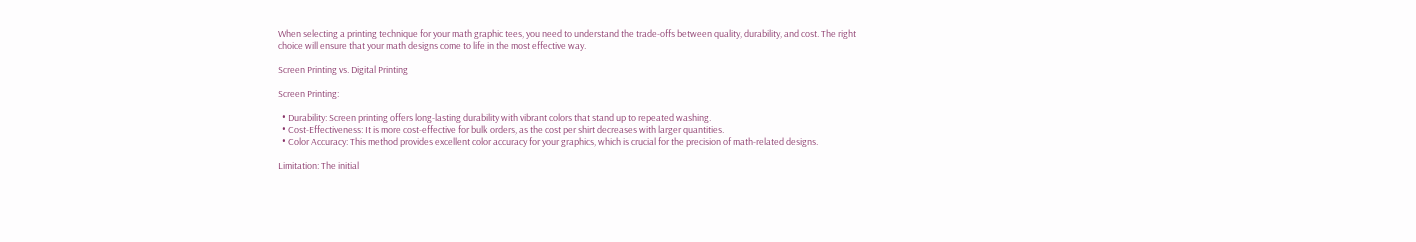When selecting a printing technique for your math graphic tees, you need to understand the trade-offs between quality, durability, and cost. The right choice will ensure that your math designs come to life in the most effective way.

Screen Printing vs. Digital Printing

Screen Printing:

  • Durability: Screen printing offers long-lasting durability with vibrant colors that stand up to repeated washing.
  • Cost-Effectiveness: It is more cost-effective for bulk orders, as the cost per shirt decreases with larger quantities.
  • Color Accuracy: This method provides excellent color accuracy for your graphics, which is crucial for the precision of math-related designs.

Limitation: The initial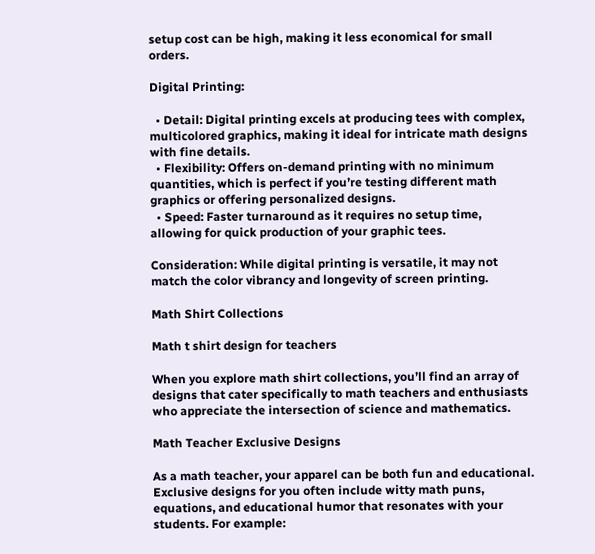setup cost can be high, making it less economical for small orders.

Digital Printing:

  • Detail: Digital printing excels at producing tees with complex, multicolored graphics, making it ideal for intricate math designs with fine details.
  • Flexibility: Offers on-demand printing with no minimum quantities, which is perfect if you’re testing different math graphics or offering personalized designs.
  • Speed: Faster turnaround as it requires no setup time, allowing for quick production of your graphic tees.

Consideration: While digital printing is versatile, it may not match the color vibrancy and longevity of screen printing.

Math Shirt Collections

Math t shirt design for teachers

When you explore math shirt collections, you’ll find an array of designs that cater specifically to math teachers and enthusiasts who appreciate the intersection of science and mathematics.

Math Teacher Exclusive Designs

As a math teacher, your apparel can be both fun and educational. Exclusive designs for you often include witty math puns, equations, and educational humor that resonates with your students. For example: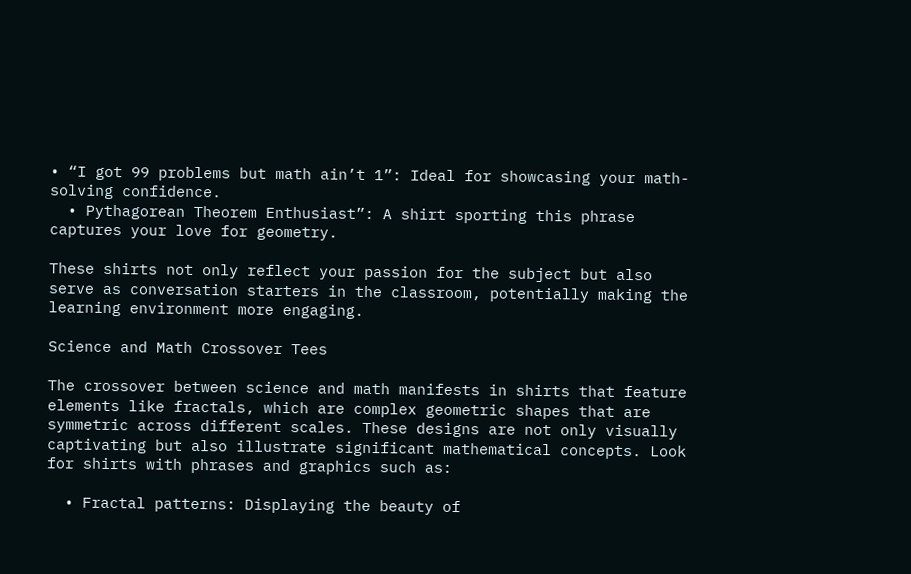• “I got 99 problems but math ain’t 1”: Ideal for showcasing your math-solving confidence.
  • Pythagorean Theorem Enthusiast”: A shirt sporting this phrase captures your love for geometry.

These shirts not only reflect your passion for the subject but also serve as conversation starters in the classroom, potentially making the learning environment more engaging.

Science and Math Crossover Tees

The crossover between science and math manifests in shirts that feature elements like fractals, which are complex geometric shapes that are symmetric across different scales. These designs are not only visually captivating but also illustrate significant mathematical concepts. Look for shirts with phrases and graphics such as:

  • Fractal patterns: Displaying the beauty of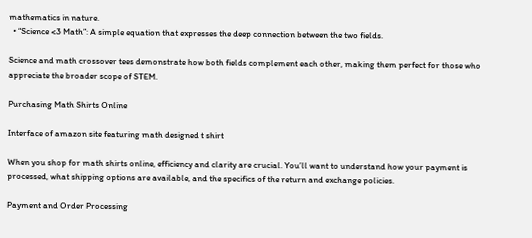mathematics in nature.
  • “Science <3 Math”: A simple equation that expresses the deep connection between the two fields.

Science and math crossover tees demonstrate how both fields complement each other, making them perfect for those who appreciate the broader scope of STEM.

Purchasing Math Shirts Online

Interface of amazon site featuring math designed t shirt

When you shop for math shirts online, efficiency and clarity are crucial. You’ll want to understand how your payment is processed, what shipping options are available, and the specifics of the return and exchange policies.

Payment and Order Processing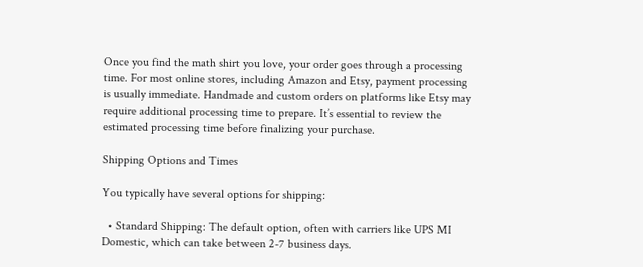Once you find the math shirt you love, your order goes through a processing time. For most online stores, including Amazon and Etsy, payment processing is usually immediate. Handmade and custom orders on platforms like Etsy may require additional processing time to prepare. It’s essential to review the estimated processing time before finalizing your purchase.

Shipping Options and Times

You typically have several options for shipping:

  • Standard Shipping: The default option, often with carriers like UPS MI Domestic, which can take between 2-7 business days.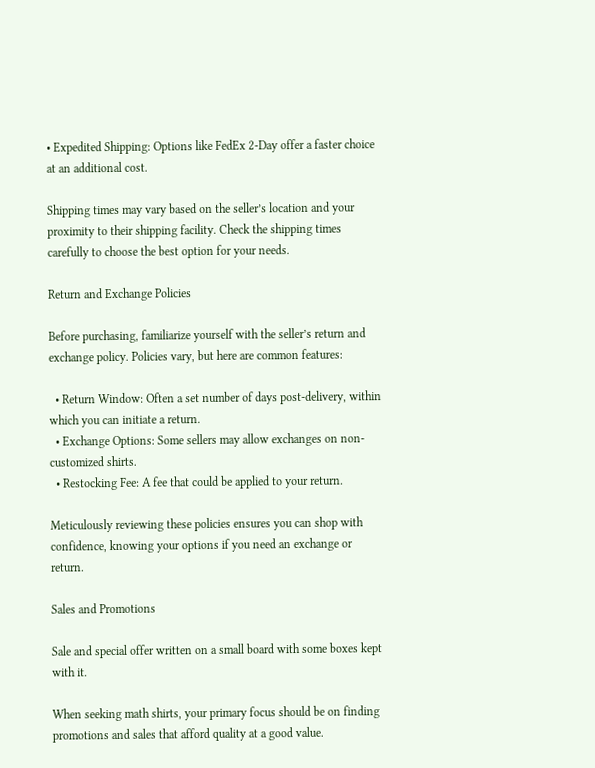• Expedited Shipping: Options like FedEx 2-Day offer a faster choice at an additional cost.

Shipping times may vary based on the seller’s location and your proximity to their shipping facility. Check the shipping times carefully to choose the best option for your needs.

Return and Exchange Policies

Before purchasing, familiarize yourself with the seller’s return and exchange policy. Policies vary, but here are common features:

  • Return Window: Often a set number of days post-delivery, within which you can initiate a return.
  • Exchange Options: Some sellers may allow exchanges on non-customized shirts.
  • Restocking Fee: A fee that could be applied to your return.

Meticulously reviewing these policies ensures you can shop with confidence, knowing your options if you need an exchange or return.

Sales and Promotions

Sale and special offer written on a small board with some boxes kept with it.

When seeking math shirts, your primary focus should be on finding promotions and sales that afford quality at a good value.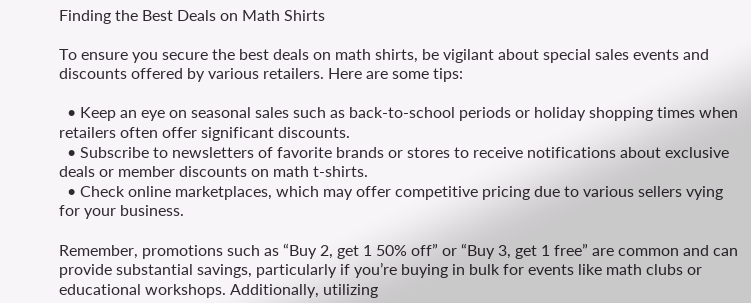Finding the Best Deals on Math Shirts

To ensure you secure the best deals on math shirts, be vigilant about special sales events and discounts offered by various retailers. Here are some tips:

  • Keep an eye on seasonal sales such as back-to-school periods or holiday shopping times when retailers often offer significant discounts.
  • Subscribe to newsletters of favorite brands or stores to receive notifications about exclusive deals or member discounts on math t-shirts.
  • Check online marketplaces, which may offer competitive pricing due to various sellers vying for your business.

Remember, promotions such as “Buy 2, get 1 50% off” or “Buy 3, get 1 free” are common and can provide substantial savings, particularly if you’re buying in bulk for events like math clubs or educational workshops. Additionally, utilizing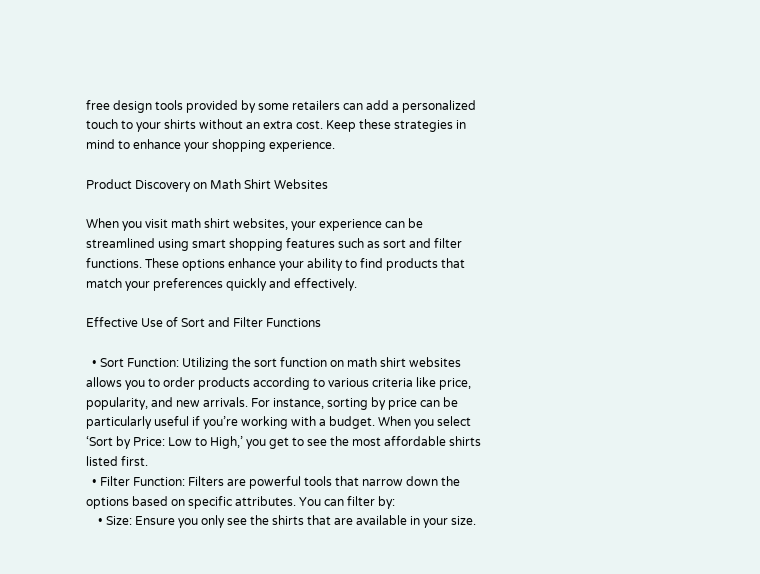free design tools provided by some retailers can add a personalized touch to your shirts without an extra cost. Keep these strategies in mind to enhance your shopping experience.

Product Discovery on Math Shirt Websites

When you visit math shirt websites, your experience can be streamlined using smart shopping features such as sort and filter functions. These options enhance your ability to find products that match your preferences quickly and effectively.

Effective Use of Sort and Filter Functions

  • Sort Function: Utilizing the sort function on math shirt websites allows you to order products according to various criteria like price, popularity, and new arrivals. For instance, sorting by price can be particularly useful if you’re working with a budget. When you select ‘Sort by Price: Low to High,’ you get to see the most affordable shirts listed first.
  • Filter Function: Filters are powerful tools that narrow down the options based on specific attributes. You can filter by:
    • Size: Ensure you only see the shirts that are available in your size.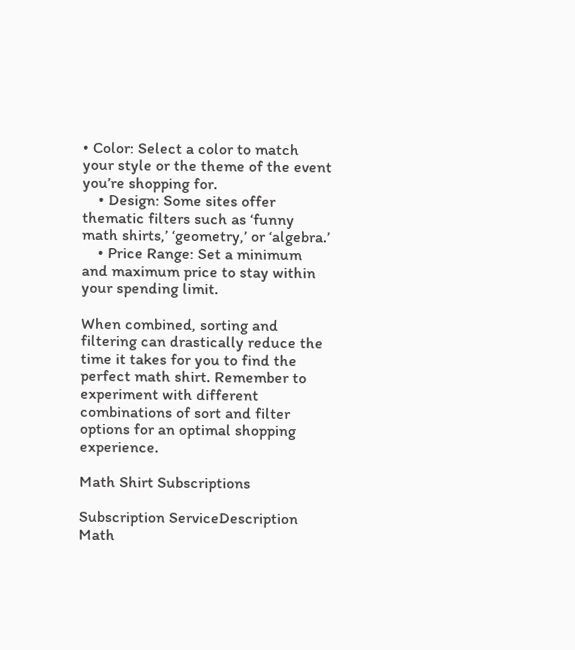• Color: Select a color to match your style or the theme of the event you’re shopping for.
    • Design: Some sites offer thematic filters such as ‘funny math shirts,’ ‘geometry,’ or ‘algebra.’
    • Price Range: Set a minimum and maximum price to stay within your spending limit.

When combined, sorting and filtering can drastically reduce the time it takes for you to find the perfect math shirt. Remember to experiment with different combinations of sort and filter options for an optimal shopping experience.

Math Shirt Subscriptions

Subscription ServiceDescription
Math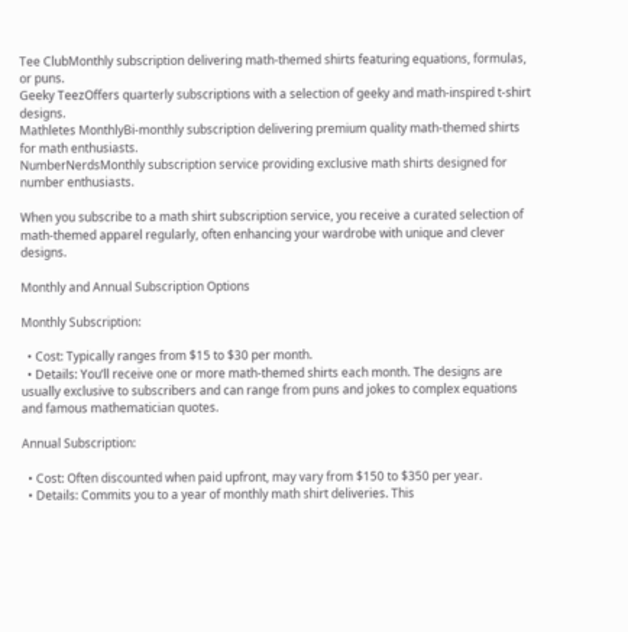Tee ClubMonthly subscription delivering math-themed shirts featuring equations, formulas, or puns.
Geeky TeezOffers quarterly subscriptions with a selection of geeky and math-inspired t-shirt designs.
Mathletes MonthlyBi-monthly subscription delivering premium quality math-themed shirts for math enthusiasts.
NumberNerdsMonthly subscription service providing exclusive math shirts designed for number enthusiasts.

When you subscribe to a math shirt subscription service, you receive a curated selection of math-themed apparel regularly, often enhancing your wardrobe with unique and clever designs.

Monthly and Annual Subscription Options

Monthly Subscription:

  • Cost: Typically ranges from $15 to $30 per month.
  • Details: You’ll receive one or more math-themed shirts each month. The designs are usually exclusive to subscribers and can range from puns and jokes to complex equations and famous mathematician quotes.

Annual Subscription:

  • Cost: Often discounted when paid upfront, may vary from $150 to $350 per year.
  • Details: Commits you to a year of monthly math shirt deliveries. This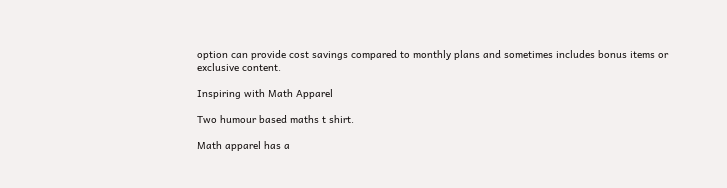option can provide cost savings compared to monthly plans and sometimes includes bonus items or exclusive content.

Inspiring with Math Apparel

Two humour based maths t shirt.

Math apparel has a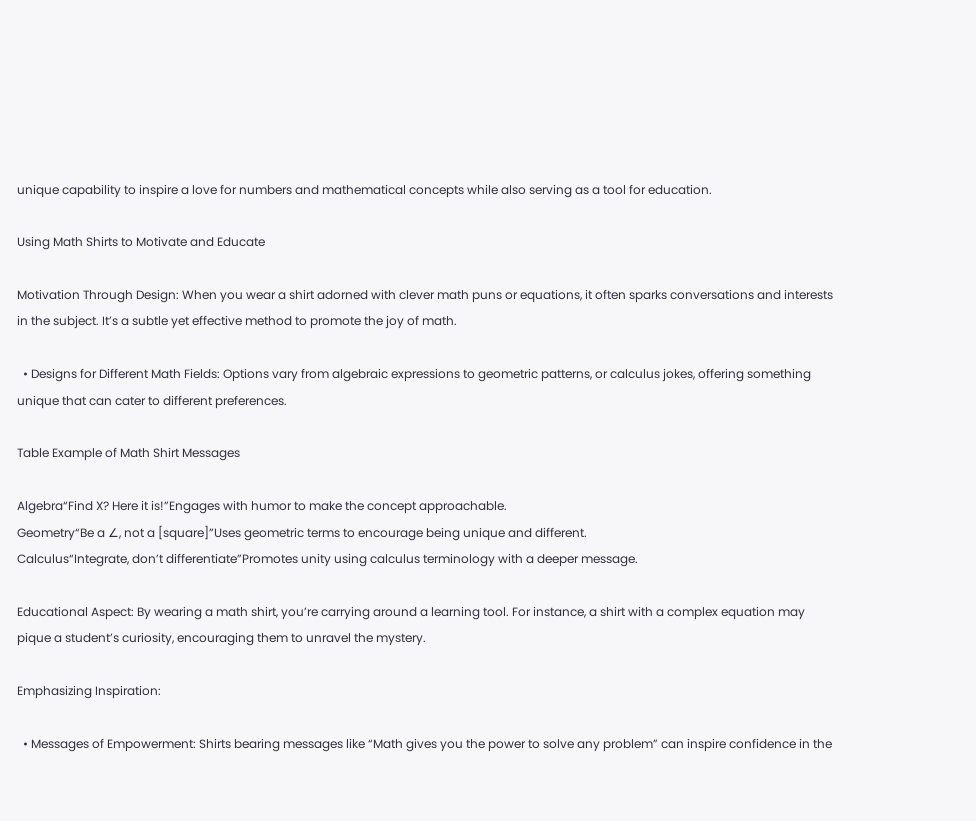unique capability to inspire a love for numbers and mathematical concepts while also serving as a tool for education.

Using Math Shirts to Motivate and Educate

Motivation Through Design: When you wear a shirt adorned with clever math puns or equations, it often sparks conversations and interests in the subject. It’s a subtle yet effective method to promote the joy of math.

  • Designs for Different Math Fields: Options vary from algebraic expressions to geometric patterns, or calculus jokes, offering something unique that can cater to different preferences.

Table Example of Math Shirt Messages

Algebra“Find X? Here it is!”Engages with humor to make the concept approachable.
Geometry“Be a ∠, not a [square]”Uses geometric terms to encourage being unique and different.
Calculus“Integrate, don’t differentiate”Promotes unity using calculus terminology with a deeper message.

Educational Aspect: By wearing a math shirt, you’re carrying around a learning tool. For instance, a shirt with a complex equation may pique a student’s curiosity, encouraging them to unravel the mystery.

Emphasizing Inspiration:

  • Messages of Empowerment: Shirts bearing messages like “Math gives you the power to solve any problem” can inspire confidence in the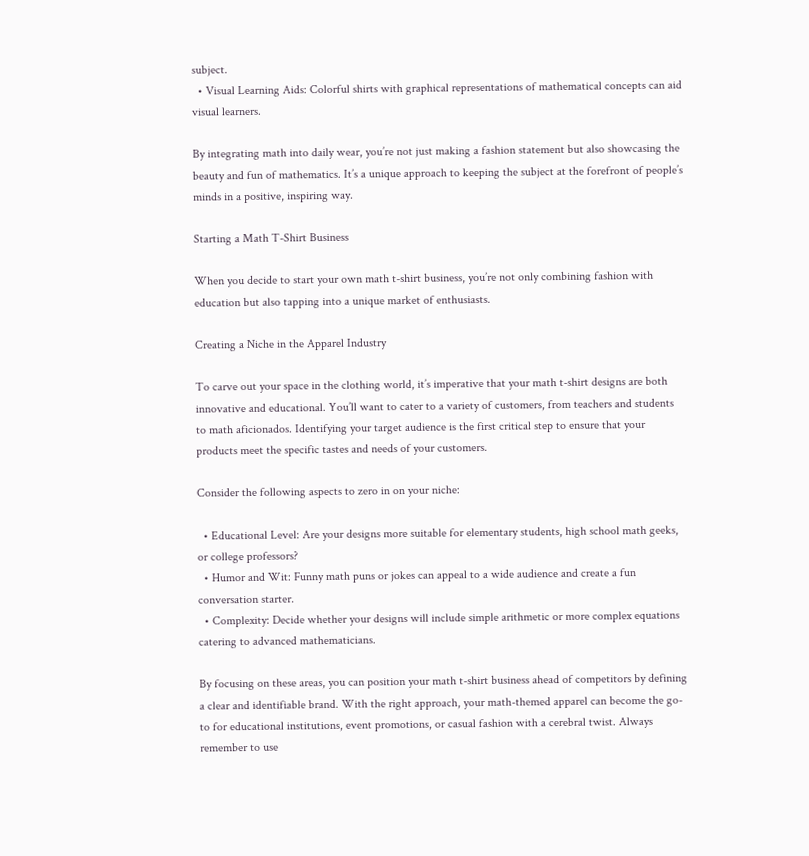subject.
  • Visual Learning Aids: Colorful shirts with graphical representations of mathematical concepts can aid visual learners.

By integrating math into daily wear, you’re not just making a fashion statement but also showcasing the beauty and fun of mathematics. It’s a unique approach to keeping the subject at the forefront of people’s minds in a positive, inspiring way.

Starting a Math T-Shirt Business

When you decide to start your own math t-shirt business, you’re not only combining fashion with education but also tapping into a unique market of enthusiasts.

Creating a Niche in the Apparel Industry

To carve out your space in the clothing world, it’s imperative that your math t-shirt designs are both innovative and educational. You’ll want to cater to a variety of customers, from teachers and students to math aficionados. Identifying your target audience is the first critical step to ensure that your products meet the specific tastes and needs of your customers.

Consider the following aspects to zero in on your niche:

  • Educational Level: Are your designs more suitable for elementary students, high school math geeks, or college professors?
  • Humor and Wit: Funny math puns or jokes can appeal to a wide audience and create a fun conversation starter.
  • Complexity: Decide whether your designs will include simple arithmetic or more complex equations catering to advanced mathematicians.

By focusing on these areas, you can position your math t-shirt business ahead of competitors by defining a clear and identifiable brand. With the right approach, your math-themed apparel can become the go-to for educational institutions, event promotions, or casual fashion with a cerebral twist. Always remember to use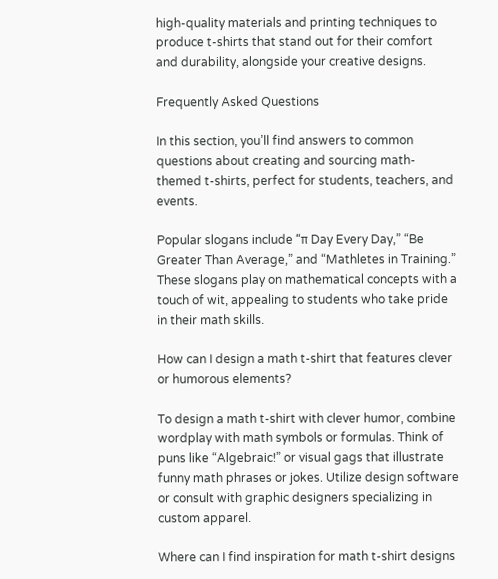high-quality materials and printing techniques to produce t-shirts that stand out for their comfort and durability, alongside your creative designs.

Frequently Asked Questions

In this section, you’ll find answers to common questions about creating and sourcing math-themed t-shirts, perfect for students, teachers, and events.

Popular slogans include “π Day Every Day,” “Be Greater Than Average,” and “Mathletes in Training.” These slogans play on mathematical concepts with a touch of wit, appealing to students who take pride in their math skills.

How can I design a math t-shirt that features clever or humorous elements?

To design a math t-shirt with clever humor, combine wordplay with math symbols or formulas. Think of puns like “Algebraic!” or visual gags that illustrate funny math phrases or jokes. Utilize design software or consult with graphic designers specializing in custom apparel.

Where can I find inspiration for math t-shirt designs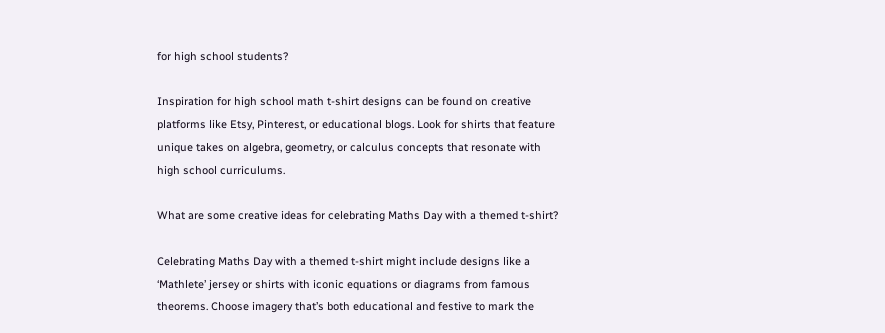for high school students?

Inspiration for high school math t-shirt designs can be found on creative platforms like Etsy, Pinterest, or educational blogs. Look for shirts that feature unique takes on algebra, geometry, or calculus concepts that resonate with high school curriculums.

What are some creative ideas for celebrating Maths Day with a themed t-shirt?

Celebrating Maths Day with a themed t-shirt might include designs like a ‘Mathlete’ jersey or shirts with iconic equations or diagrams from famous theorems. Choose imagery that’s both educational and festive to mark the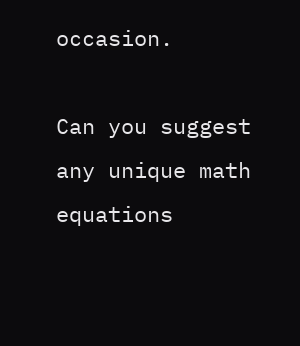occasion.

Can you suggest any unique math equations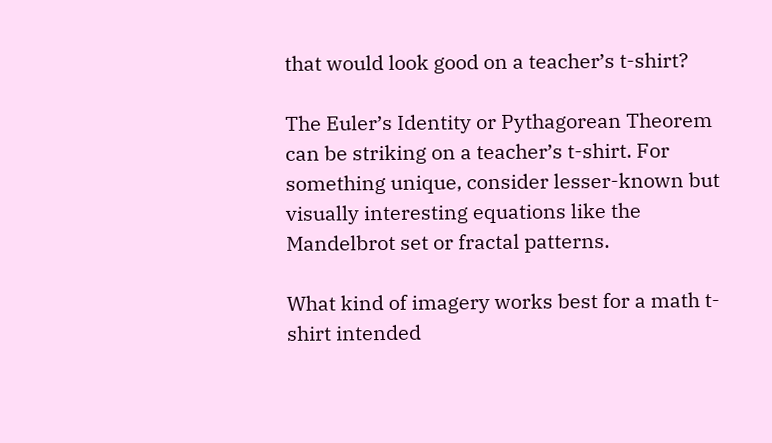that would look good on a teacher’s t-shirt?

The Euler’s Identity or Pythagorean Theorem can be striking on a teacher’s t-shirt. For something unique, consider lesser-known but visually interesting equations like the Mandelbrot set or fractal patterns.

What kind of imagery works best for a math t-shirt intended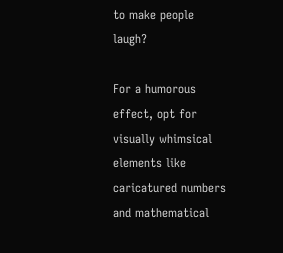to make people laugh?

For a humorous effect, opt for visually whimsical elements like caricatured numbers and mathematical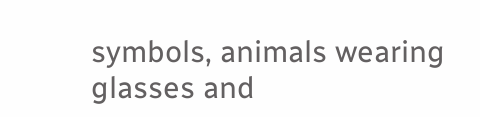symbols, animals wearing glasses and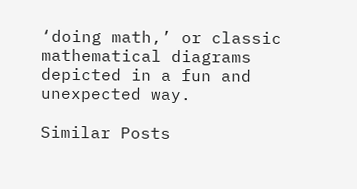‘doing math,’ or classic mathematical diagrams depicted in a fun and unexpected way.

Similar Posts